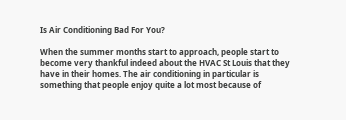Is Air Conditioning Bad For You?

When the summer months start to approach, people start to become very thankful indeed about the HVAC St Louis that they have in their homes. The air conditioning in particular is something that people enjoy quite a lot most because of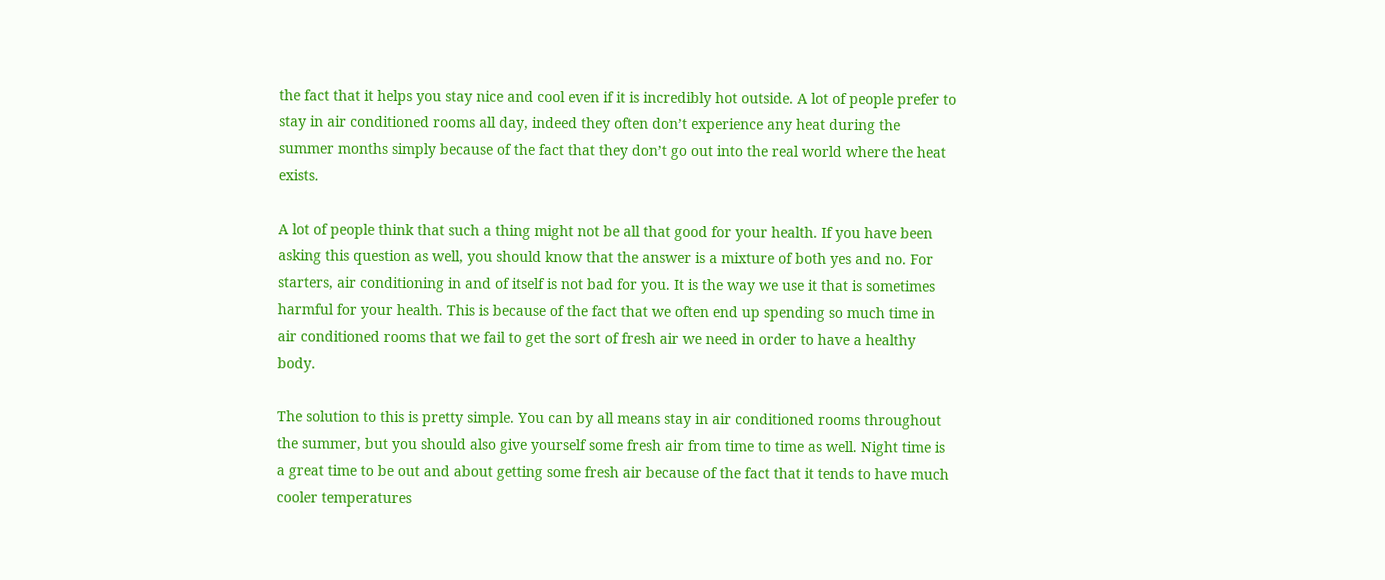the fact that it helps you stay nice and cool even if it is incredibly hot outside. A lot of people prefer to stay in air conditioned rooms all day, indeed they often don’t experience any heat during the summer months simply because of the fact that they don’t go out into the real world where the heat exists.

A lot of people think that such a thing might not be all that good for your health. If you have been asking this question as well, you should know that the answer is a mixture of both yes and no. For starters, air conditioning in and of itself is not bad for you. It is the way we use it that is sometimes harmful for your health. This is because of the fact that we often end up spending so much time in air conditioned rooms that we fail to get the sort of fresh air we need in order to have a healthy body.

The solution to this is pretty simple. You can by all means stay in air conditioned rooms throughout the summer, but you should also give yourself some fresh air from time to time as well. Night time is a great time to be out and about getting some fresh air because of the fact that it tends to have much cooler temperatures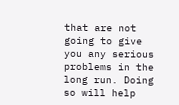that are not going to give you any serious problems in the long run. Doing so will help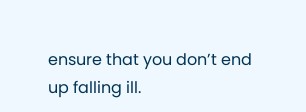ensure that you don’t end up falling ill.